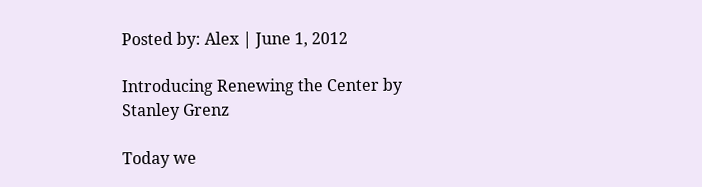Posted by: Alex | June 1, 2012

Introducing Renewing the Center by Stanley Grenz

Today we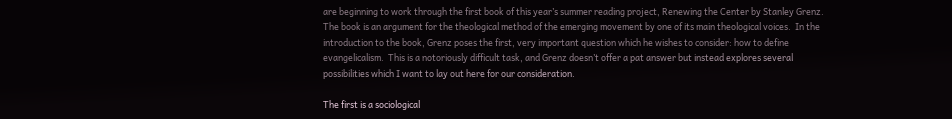are beginning to work through the first book of this year’s summer reading project, Renewing the Center by Stanley Grenz.  The book is an argument for the theological method of the emerging movement by one of its main theological voices.  In the introduction to the book, Grenz poses the first, very important question which he wishes to consider: how to define evangelicalism.  This is a notoriously difficult task, and Grenz doesn’t offer a pat answer but instead explores several possibilities which I want to lay out here for our consideration.

The first is a sociological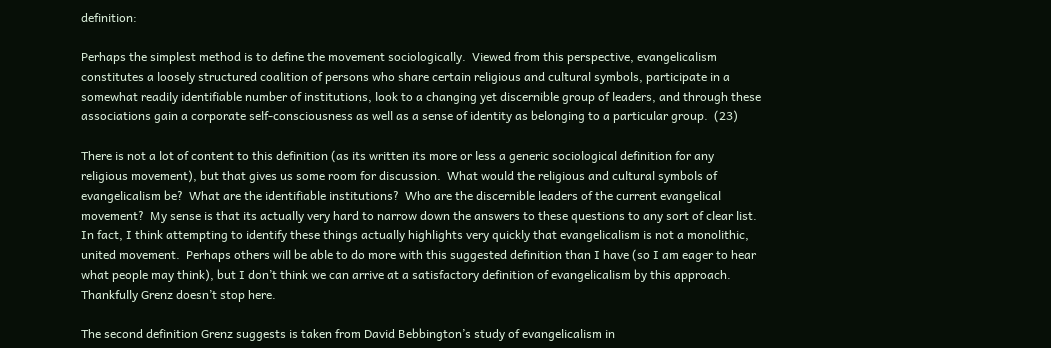definition:

Perhaps the simplest method is to define the movement sociologically.  Viewed from this perspective, evangelicalism constitutes a loosely structured coalition of persons who share certain religious and cultural symbols, participate in a somewhat readily identifiable number of institutions, look to a changing yet discernible group of leaders, and through these associations gain a corporate self-consciousness as well as a sense of identity as belonging to a particular group.  (23)

There is not a lot of content to this definition (as its written its more or less a generic sociological definition for any religious movement), but that gives us some room for discussion.  What would the religious and cultural symbols of evangelicalism be?  What are the identifiable institutions?  Who are the discernible leaders of the current evangelical movement?  My sense is that its actually very hard to narrow down the answers to these questions to any sort of clear list.  In fact, I think attempting to identify these things actually highlights very quickly that evangelicalism is not a monolithic, united movement.  Perhaps others will be able to do more with this suggested definition than I have (so I am eager to hear what people may think), but I don’t think we can arrive at a satisfactory definition of evangelicalism by this approach.  Thankfully Grenz doesn’t stop here.

The second definition Grenz suggests is taken from David Bebbington’s study of evangelicalism in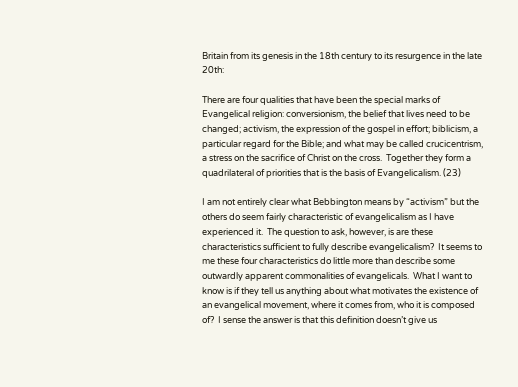Britain from its genesis in the 18th century to its resurgence in the late 20th:

There are four qualities that have been the special marks of Evangelical religion: conversionism, the belief that lives need to be changed; activism, the expression of the gospel in effort; biblicism, a particular regard for the Bible; and what may be called crucicentrism, a stress on the sacrifice of Christ on the cross.  Together they form a quadrilateral of priorities that is the basis of Evangelicalism. (23)

I am not entirely clear what Bebbington means by “activism” but the others do seem fairly characteristic of evangelicalism as I have experienced it.  The question to ask, however, is are these characteristics sufficient to fully describe evangelicalism?  It seems to me these four characteristics do little more than describe some outwardly apparent commonalities of evangelicals.  What I want to know is if they tell us anything about what motivates the existence of an evangelical movement, where it comes from, who it is composed of?  I sense the answer is that this definition doesn’t give us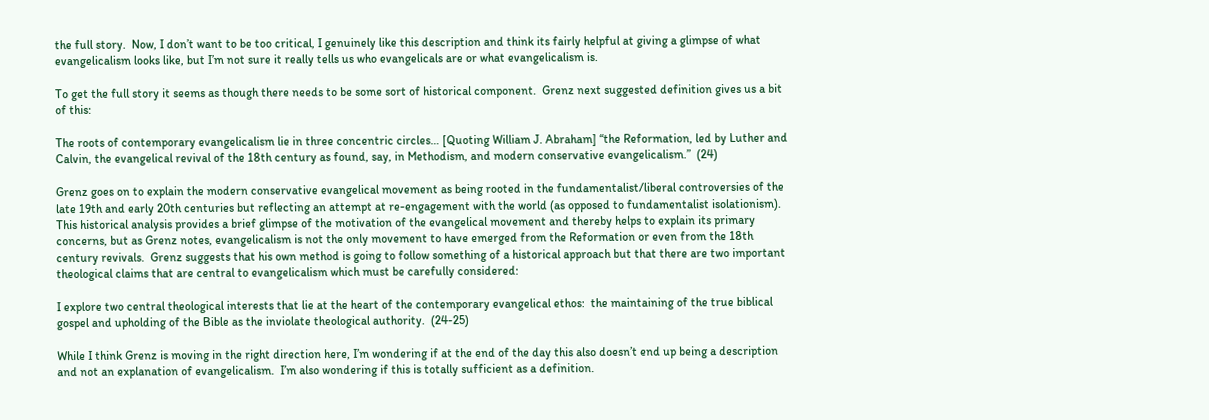the full story.  Now, I don’t want to be too critical, I genuinely like this description and think its fairly helpful at giving a glimpse of what evangelicalism looks like, but I’m not sure it really tells us who evangelicals are or what evangelicalism is.

To get the full story it seems as though there needs to be some sort of historical component.  Grenz next suggested definition gives us a bit of this:

The roots of contemporary evangelicalism lie in three concentric circles… [Quoting William J. Abraham] “the Reformation, led by Luther and Calvin, the evangelical revival of the 18th century as found, say, in Methodism, and modern conservative evangelicalism.”  (24)

Grenz goes on to explain the modern conservative evangelical movement as being rooted in the fundamentalist/liberal controversies of the late 19th and early 20th centuries but reflecting an attempt at re-engagement with the world (as opposed to fundamentalist isolationism).  This historical analysis provides a brief glimpse of the motivation of the evangelical movement and thereby helps to explain its primary concerns, but as Grenz notes, evangelicalism is not the only movement to have emerged from the Reformation or even from the 18th century revivals.  Grenz suggests that his own method is going to follow something of a historical approach but that there are two important theological claims that are central to evangelicalism which must be carefully considered:

I explore two central theological interests that lie at the heart of the contemporary evangelical ethos:  the maintaining of the true biblical gospel and upholding of the Bible as the inviolate theological authority.  (24-25)

While I think Grenz is moving in the right direction here, I’m wondering if at the end of the day this also doesn’t end up being a description and not an explanation of evangelicalism.  I’m also wondering if this is totally sufficient as a definition.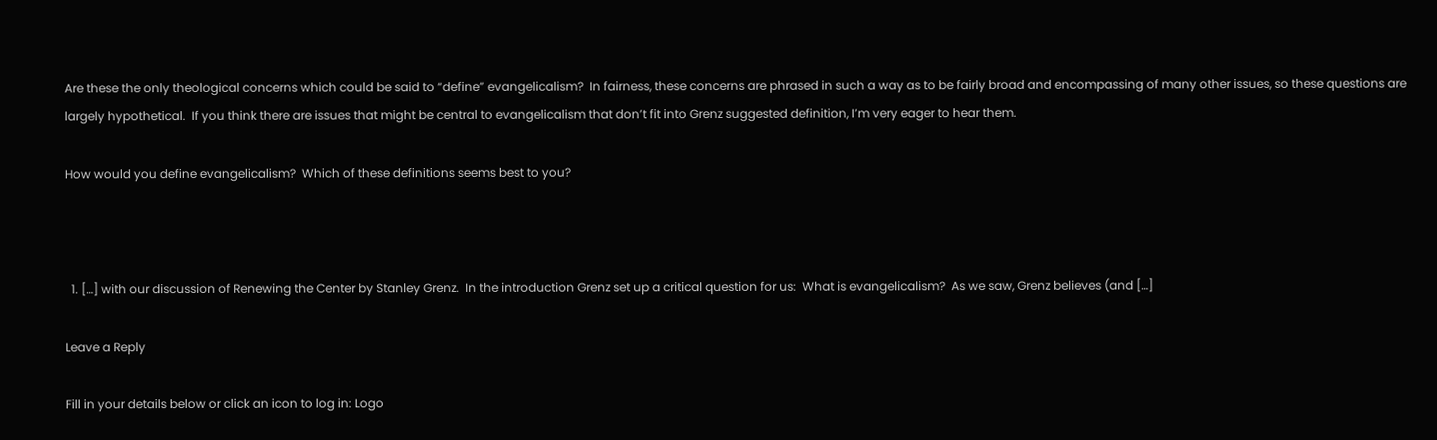Are these the only theological concerns which could be said to “define” evangelicalism?  In fairness, these concerns are phrased in such a way as to be fairly broad and encompassing of many other issues, so these questions are largely hypothetical.  If you think there are issues that might be central to evangelicalism that don’t fit into Grenz suggested definition, I’m very eager to hear them.

How would you define evangelicalism?  Which of these definitions seems best to you?



  1. […] with our discussion of Renewing the Center by Stanley Grenz.  In the introduction Grenz set up a critical question for us:  What is evangelicalism?  As we saw, Grenz believes (and […]

Leave a Reply

Fill in your details below or click an icon to log in: Logo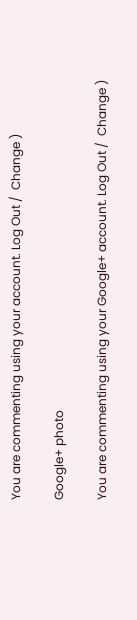You are commenting using your account. Log Out /  Change )

Google+ photo

You are commenting using your Google+ account. Log Out /  Change )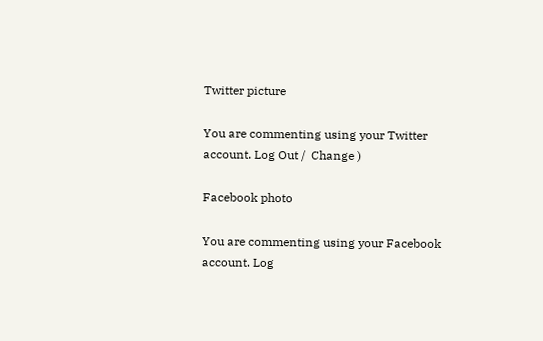Twitter picture

You are commenting using your Twitter account. Log Out /  Change )

Facebook photo

You are commenting using your Facebook account. Log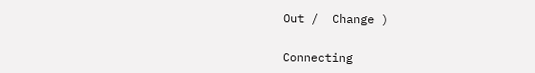Out /  Change )


Connecting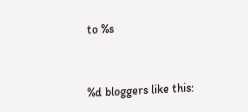to %s


%d bloggers like this: